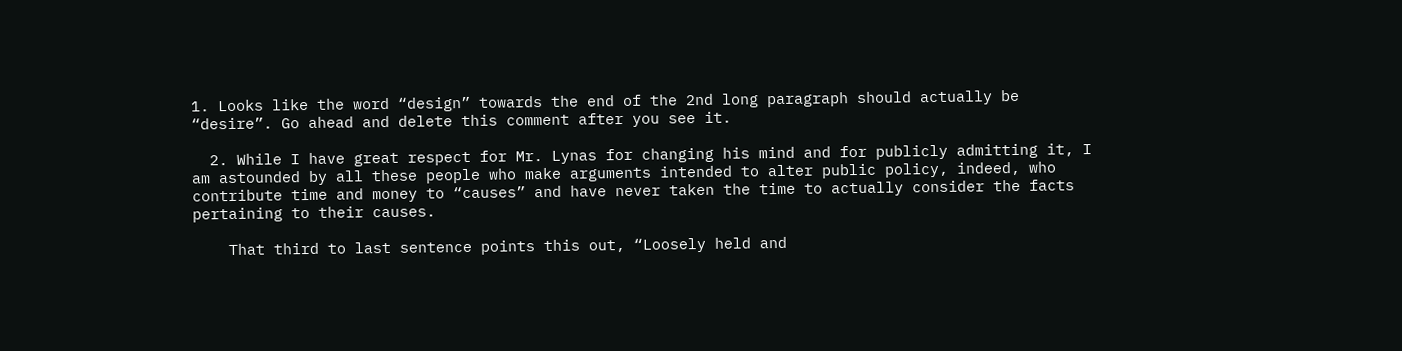1. Looks like the word “design” towards the end of the 2nd long paragraph should actually be “desire”. Go ahead and delete this comment after you see it.

  2. While I have great respect for Mr. Lynas for changing his mind and for publicly admitting it, I am astounded by all these people who make arguments intended to alter public policy, indeed, who contribute time and money to “causes” and have never taken the time to actually consider the facts pertaining to their causes.

    That third to last sentence points this out, “Loosely held and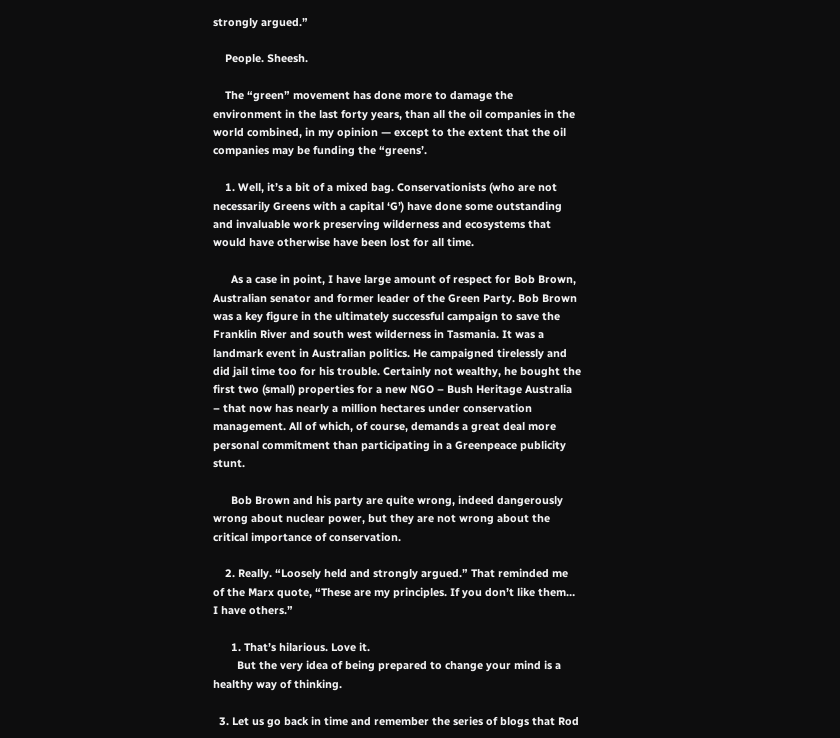strongly argued.”

    People. Sheesh.

    The “green” movement has done more to damage the environment in the last forty years, than all the oil companies in the world combined, in my opinion — except to the extent that the oil companies may be funding the “greens’.

    1. Well, it’s a bit of a mixed bag. Conservationists (who are not necessarily Greens with a capital ‘G’) have done some outstanding and invaluable work preserving wilderness and ecosystems that would have otherwise have been lost for all time.

      As a case in point, I have large amount of respect for Bob Brown, Australian senator and former leader of the Green Party. Bob Brown was a key figure in the ultimately successful campaign to save the Franklin River and south west wilderness in Tasmania. It was a landmark event in Australian politics. He campaigned tirelessly and did jail time too for his trouble. Certainly not wealthy, he bought the first two (small) properties for a new NGO – Bush Heritage Australia – that now has nearly a million hectares under conservation management. All of which, of course, demands a great deal more personal commitment than participating in a Greenpeace publicity stunt.

      Bob Brown and his party are quite wrong, indeed dangerously wrong about nuclear power, but they are not wrong about the critical importance of conservation.

    2. Really. “Loosely held and strongly argued.” That reminded me of the Marx quote, “These are my principles. If you don’t like them… I have others.”

      1. That’s hilarious. Love it.
        But the very idea of being prepared to change your mind is a healthy way of thinking.

  3. Let us go back in time and remember the series of blogs that Rod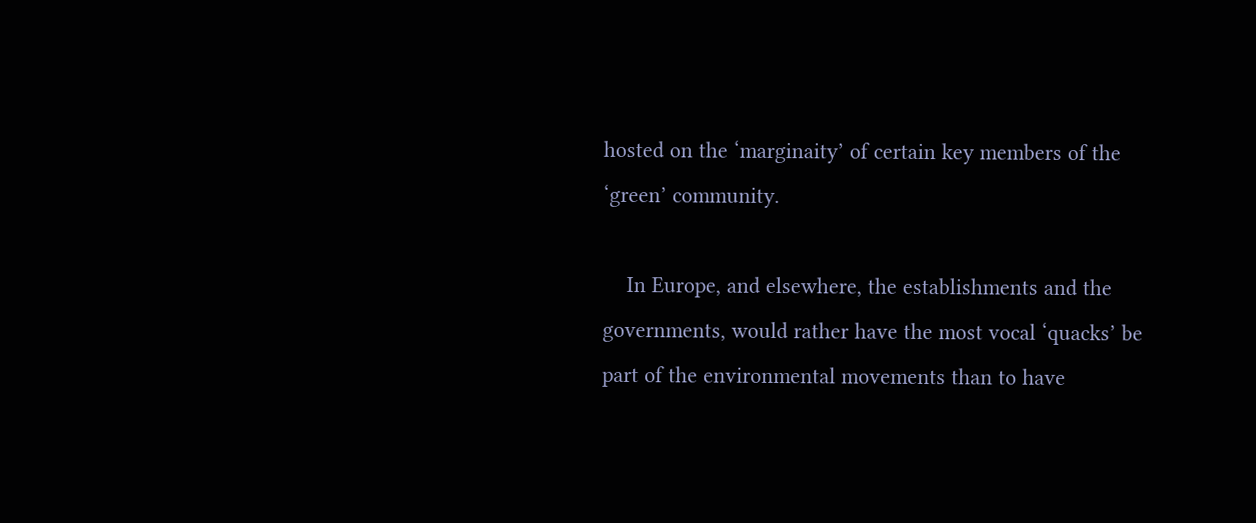hosted on the ‘marginaity’ of certain key members of the ‘green’ community.

    In Europe, and elsewhere, the establishments and the governments, would rather have the most vocal ‘quacks’ be part of the environmental movements than to have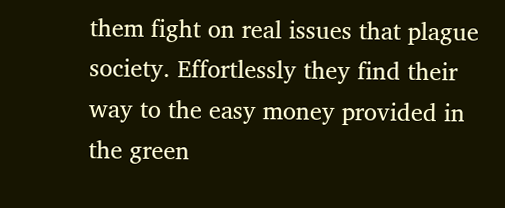them fight on real issues that plague society. Effortlessly they find their way to the easy money provided in the green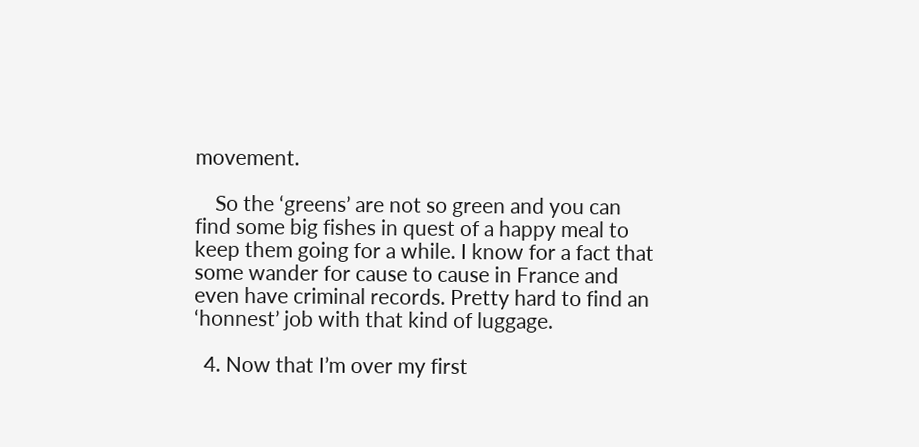movement.

    So the ‘greens’ are not so green and you can find some big fishes in quest of a happy meal to keep them going for a while. I know for a fact that some wander for cause to cause in France and even have criminal records. Pretty hard to find an ‘honnest’ job with that kind of luggage.

  4. Now that I’m over my first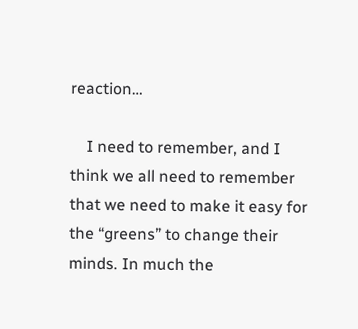reaction…

    I need to remember, and I think we all need to remember that we need to make it easy for the “greens” to change their minds. In much the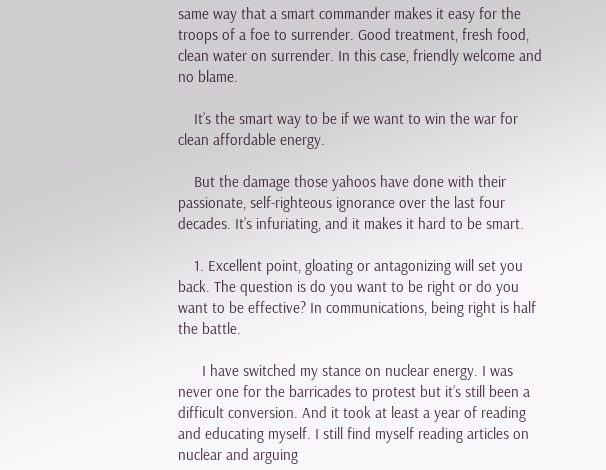same way that a smart commander makes it easy for the troops of a foe to surrender. Good treatment, fresh food, clean water on surrender. In this case, friendly welcome and no blame.

    It’s the smart way to be if we want to win the war for clean affordable energy.

    But the damage those yahoos have done with their passionate, self-righteous ignorance over the last four decades. It’s infuriating, and it makes it hard to be smart.

    1. Excellent point, gloating or antagonizing will set you back. The question is do you want to be right or do you want to be effective? In communications, being right is half the battle.

      I have switched my stance on nuclear energy. I was never one for the barricades to protest but it’s still been a difficult conversion. And it took at least a year of reading and educating myself. I still find myself reading articles on nuclear and arguing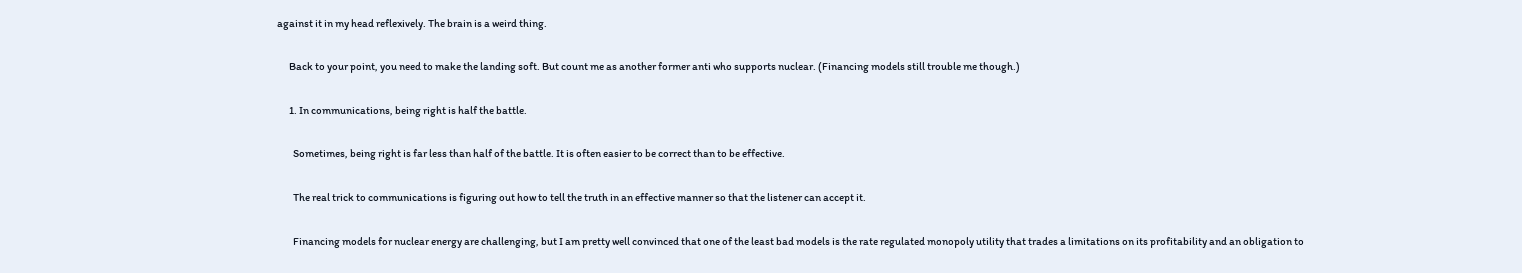against it in my head reflexively. The brain is a weird thing.

      Back to your point, you need to make the landing soft. But count me as another former anti who supports nuclear. (Financing models still trouble me though.)

      1. In communications, being right is half the battle.

        Sometimes, being right is far less than half of the battle. It is often easier to be correct than to be effective.

        The real trick to communications is figuring out how to tell the truth in an effective manner so that the listener can accept it.

        Financing models for nuclear energy are challenging, but I am pretty well convinced that one of the least bad models is the rate regulated monopoly utility that trades a limitations on its profitability and an obligation to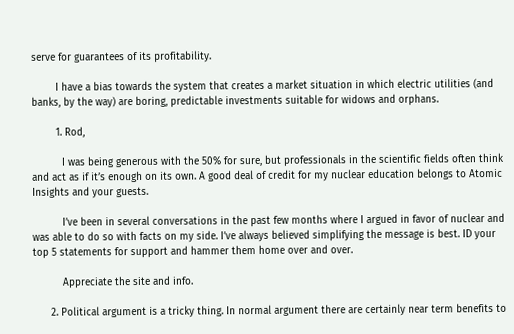serve for guarantees of its profitability.

        I have a bias towards the system that creates a market situation in which electric utilities (and banks, by the way) are boring, predictable investments suitable for widows and orphans.

        1. Rod,

          I was being generous with the 50% for sure, but professionals in the scientific fields often think and act as if it’s enough on its own. A good deal of credit for my nuclear education belongs to Atomic Insights and your guests.

          I’ve been in several conversations in the past few months where I argued in favor of nuclear and was able to do so with facts on my side. I’ve always believed simplifying the message is best. ID your top 5 statements for support and hammer them home over and over.

          Appreciate the site and info.

      2. Political argument is a tricky thing. In normal argument there are certainly near term benefits to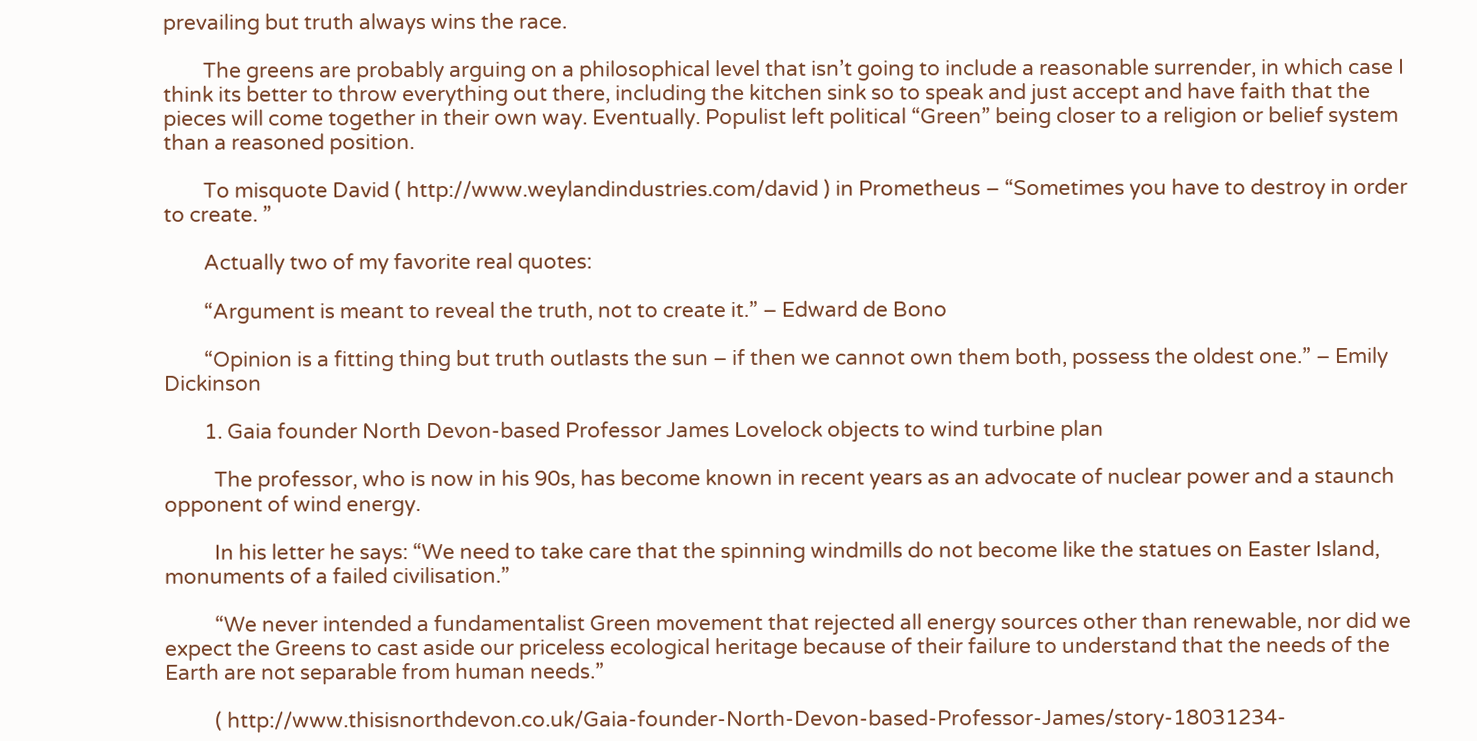prevailing but truth always wins the race.

        The greens are probably arguing on a philosophical level that isn’t going to include a reasonable surrender, in which case I think its better to throw everything out there, including the kitchen sink so to speak and just accept and have faith that the pieces will come together in their own way. Eventually. Populist left political “Green” being closer to a religion or belief system than a reasoned position.

        To misquote David ( http://www.weylandindustries.com/david ) in Prometheus – “Sometimes you have to destroy in order to create. ”

        Actually two of my favorite real quotes:

        “Argument is meant to reveal the truth, not to create it.” – Edward de Bono

        “Opinion is a fitting thing but truth outlasts the sun – if then we cannot own them both, possess the oldest one.” – Emily Dickinson

        1. Gaia founder North Devon-based Professor James Lovelock objects to wind turbine plan

          The professor, who is now in his 90s, has become known in recent years as an advocate of nuclear power and a staunch opponent of wind energy.

          In his letter he says: “We need to take care that the spinning windmills do not become like the statues on Easter Island, monuments of a failed civilisation.”

          “We never intended a fundamentalist Green movement that rejected all energy sources other than renewable, nor did we expect the Greens to cast aside our priceless ecological heritage because of their failure to understand that the needs of the Earth are not separable from human needs.”

          ( http://www.thisisnorthdevon.co.uk/Gaia-founder-North-Devon-based-Professor-James/story-18031234-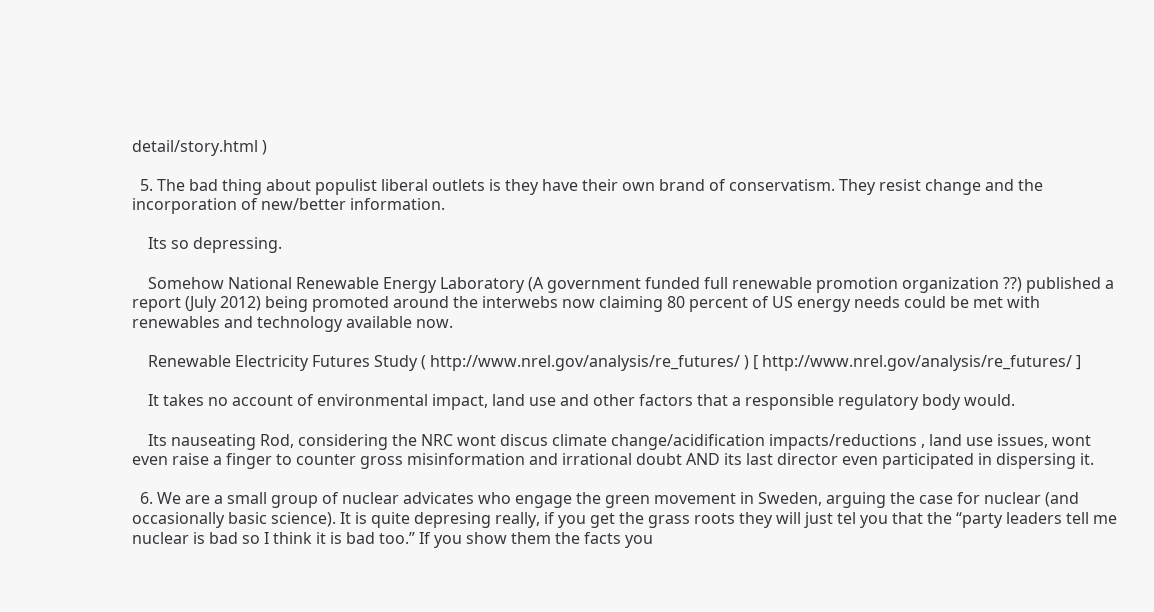detail/story.html )

  5. The bad thing about populist liberal outlets is they have their own brand of conservatism. They resist change and the incorporation of new/better information.

    Its so depressing.

    Somehow National Renewable Energy Laboratory (A government funded full renewable promotion organization ??) published a report (July 2012) being promoted around the interwebs now claiming 80 percent of US energy needs could be met with renewables and technology available now.

    Renewable Electricity Futures Study ( http://www.nrel.gov/analysis/re_futures/ ) [ http://www.nrel.gov/analysis/re_futures/ ]

    It takes no account of environmental impact, land use and other factors that a responsible regulatory body would.

    Its nauseating Rod, considering the NRC wont discus climate change/acidification impacts/reductions , land use issues, wont even raise a finger to counter gross misinformation and irrational doubt AND its last director even participated in dispersing it.

  6. We are a small group of nuclear advicates who engage the green movement in Sweden, arguing the case for nuclear (and occasionally basic science). It is quite depresing really, if you get the grass roots they will just tel you that the “party leaders tell me nuclear is bad so I think it is bad too.” If you show them the facts you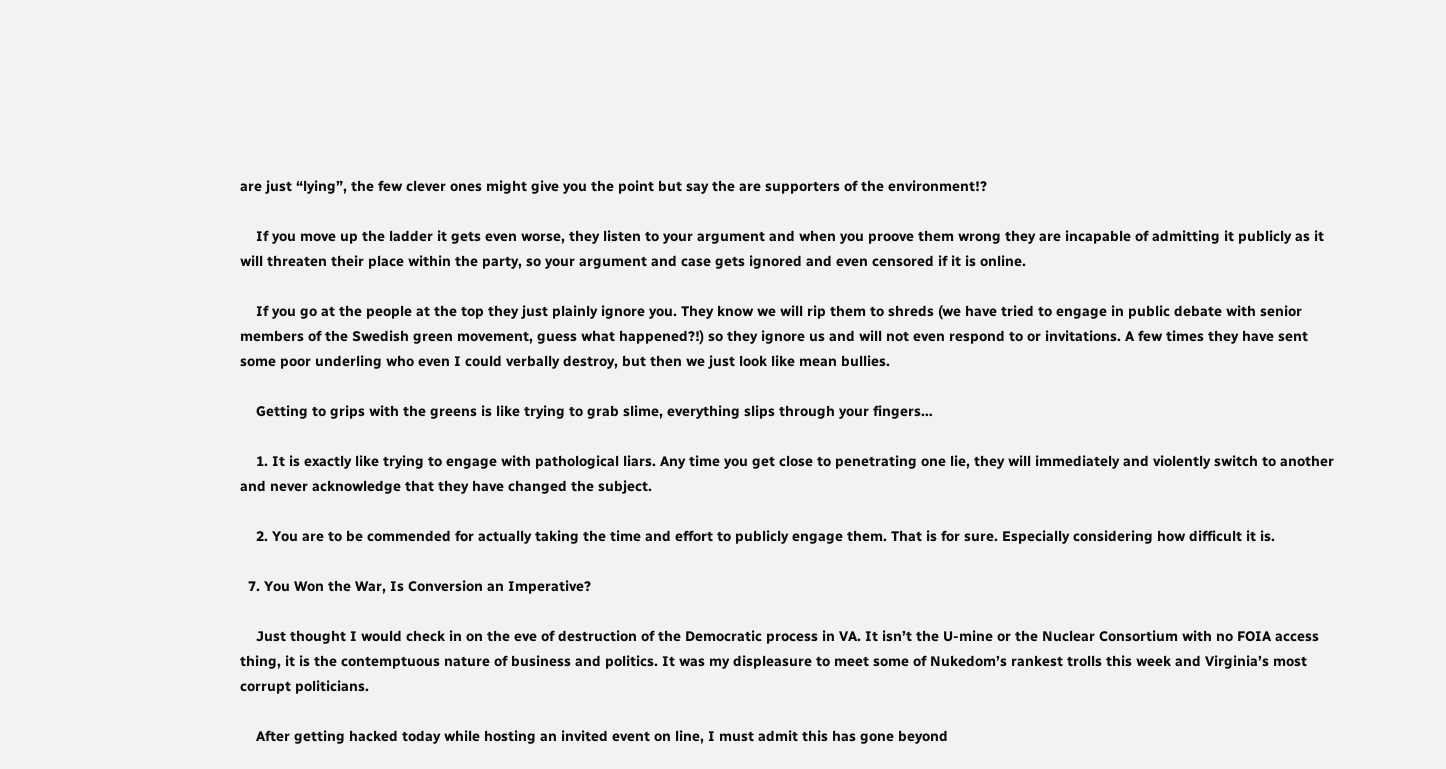are just “lying”, the few clever ones might give you the point but say the are supporters of the environment!?

    If you move up the ladder it gets even worse, they listen to your argument and when you proove them wrong they are incapable of admitting it publicly as it will threaten their place within the party, so your argument and case gets ignored and even censored if it is online.

    If you go at the people at the top they just plainly ignore you. They know we will rip them to shreds (we have tried to engage in public debate with senior members of the Swedish green movement, guess what happened?!) so they ignore us and will not even respond to or invitations. A few times they have sent some poor underling who even I could verbally destroy, but then we just look like mean bullies.

    Getting to grips with the greens is like trying to grab slime, everything slips through your fingers…

    1. It is exactly like trying to engage with pathological liars. Any time you get close to penetrating one lie, they will immediately and violently switch to another and never acknowledge that they have changed the subject.

    2. You are to be commended for actually taking the time and effort to publicly engage them. That is for sure. Especially considering how difficult it is.

  7. You Won the War, Is Conversion an Imperative?

    Just thought I would check in on the eve of destruction of the Democratic process in VA. It isn’t the U-mine or the Nuclear Consortium with no FOIA access thing, it is the contemptuous nature of business and politics. It was my displeasure to meet some of Nukedom’s rankest trolls this week and Virginia’s most corrupt politicians.

    After getting hacked today while hosting an invited event on line, I must admit this has gone beyond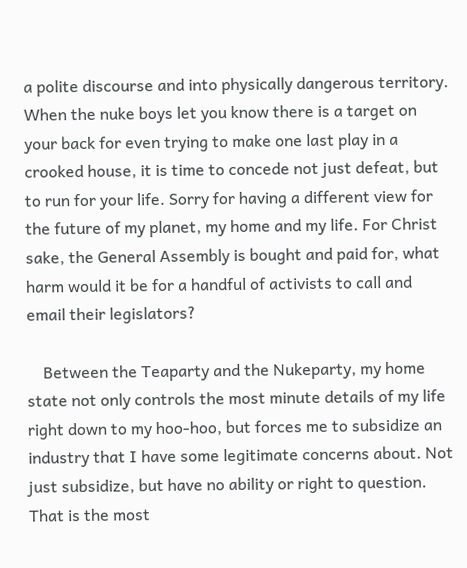a polite discourse and into physically dangerous territory. When the nuke boys let you know there is a target on your back for even trying to make one last play in a crooked house, it is time to concede not just defeat, but to run for your life. Sorry for having a different view for the future of my planet, my home and my life. For Christ sake, the General Assembly is bought and paid for, what harm would it be for a handful of activists to call and email their legislators?

    Between the Teaparty and the Nukeparty, my home state not only controls the most minute details of my life right down to my hoo-hoo, but forces me to subsidize an industry that I have some legitimate concerns about. Not just subsidize, but have no ability or right to question. That is the most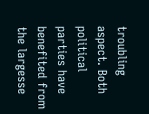troubling aspect. Both political parties have benefited from the largesse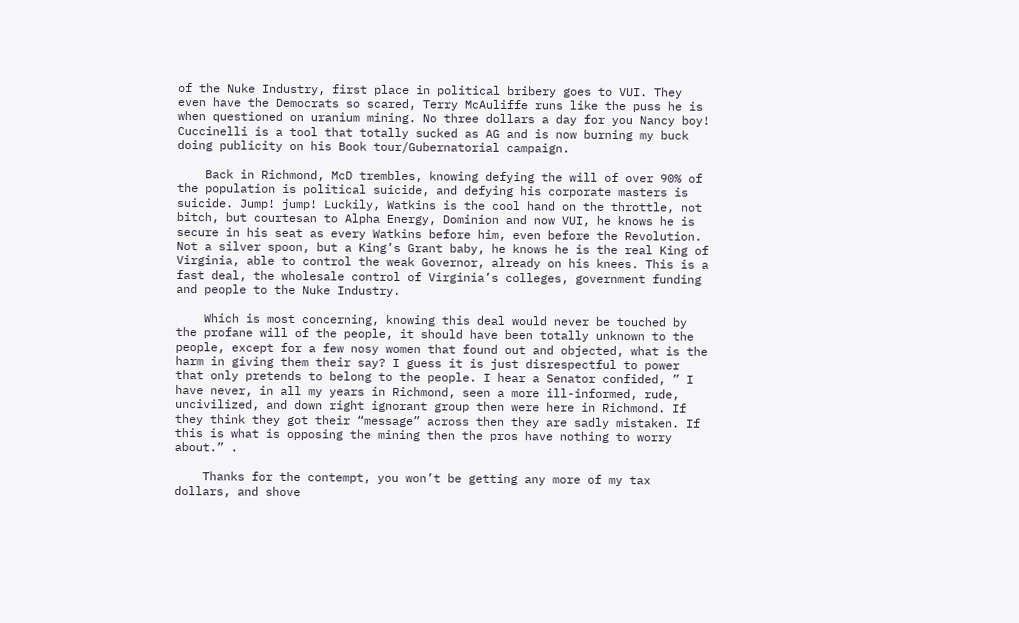of the Nuke Industry, first place in political bribery goes to VUI. They even have the Democrats so scared, Terry McAuliffe runs like the puss he is when questioned on uranium mining. No three dollars a day for you Nancy boy! Cuccinelli is a tool that totally sucked as AG and is now burning my buck doing publicity on his Book tour/Gubernatorial campaign.

    Back in Richmond, McD trembles, knowing defying the will of over 90% of the population is political suicide, and defying his corporate masters is suicide. Jump! jump! Luckily, Watkins is the cool hand on the throttle, not bitch, but courtesan to Alpha Energy, Dominion and now VUI, he knows he is secure in his seat as every Watkins before him, even before the Revolution. Not a silver spoon, but a King’s Grant baby, he knows he is the real King of Virginia, able to control the weak Governor, already on his knees. This is a fast deal, the wholesale control of Virginia’s colleges, government funding and people to the Nuke Industry.

    Which is most concerning, knowing this deal would never be touched by the profane will of the people, it should have been totally unknown to the people, except for a few nosy women that found out and objected, what is the harm in giving them their say? I guess it is just disrespectful to power that only pretends to belong to the people. I hear a Senator confided, ” I have never, in all my years in Richmond, seen a more ill-informed, rude, uncivilized, and down right ignorant group then were here in Richmond. If they think they got their “message” across then they are sadly mistaken. If this is what is opposing the mining then the pros have nothing to worry about.” .

    Thanks for the contempt, you won’t be getting any more of my tax dollars, and shove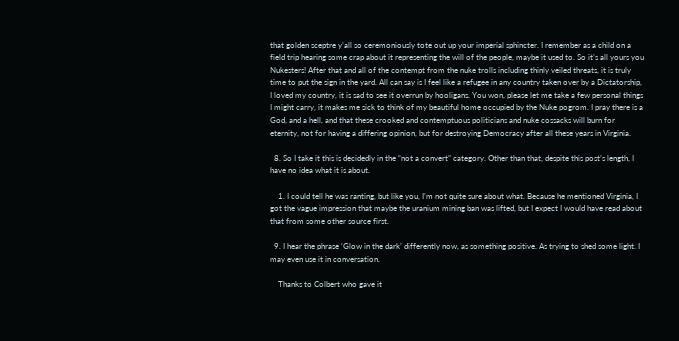that golden sceptre y’all so ceremoniously tote out up your imperial sphincter. I remember as a child on a field trip hearing some crap about it representing the will of the people, maybe it used to. So it’s all yours you Nukesters! After that and all of the contempt from the nuke trolls including thinly veiled threats, it is truly time to put the sign in the yard. All can say is I feel like a refugee in any country taken over by a Dictatorship, I loved my country, it is sad to see it overrun by hooligans. You won, please let me take a few personal things I might carry, it makes me sick to think of my beautiful home occupied by the Nuke pogrom. I pray there is a God, and a hell, and that these crooked and contemptuous politicians and nuke cossacks will burn for eternity, not for having a differing opinion, but for destroying Democracy after all these years in Virginia.

  8. So I take it this is decidedly in the “not a convert” category. Other than that, despite this post’s length, I have no idea what it is about.

    1. I could tell he was ranting, but like you, I’m not quite sure about what. Because he mentioned Virginia, I got the vague impression that maybe the uranium mining ban was lifted, but I expect I would have read about that from some other source first.

  9. I hear the phrase ‘Glow in the dark’ differently now, as something positive. As trying to shed some light. I may even use it in conversation.

    Thanks to Colbert who gave it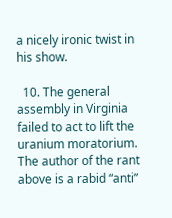a nicely ironic twist in his show.

  10. The general assembly in Virginia failed to act to lift the uranium moratorium. The author of the rant above is a rabid “anti”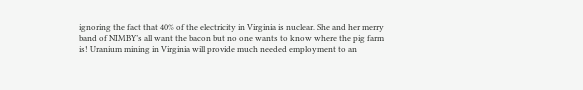ignoring the fact that 40% of the electricity in Virginia is nuclear. She and her merry band of NIMBY’s all want the bacon but no one wants to know where the pig farm is! Uranium mining in Virginia will provide much needed employment to an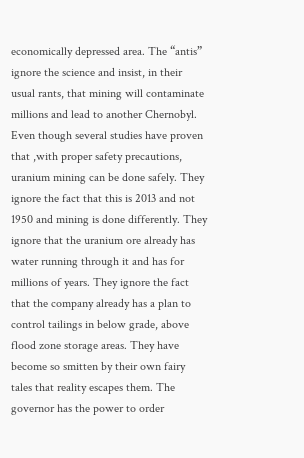economically depressed area. The “antis” ignore the science and insist, in their usual rants, that mining will contaminate millions and lead to another Chernobyl. Even though several studies have proven that ,with proper safety precautions, uranium mining can be done safely. They ignore the fact that this is 2013 and not 1950 and mining is done differently. They ignore that the uranium ore already has water running through it and has for millions of years. They ignore the fact that the company already has a plan to control tailings in below grade, above flood zone storage areas. They have become so smitten by their own fairy tales that reality escapes them. The governor has the power to order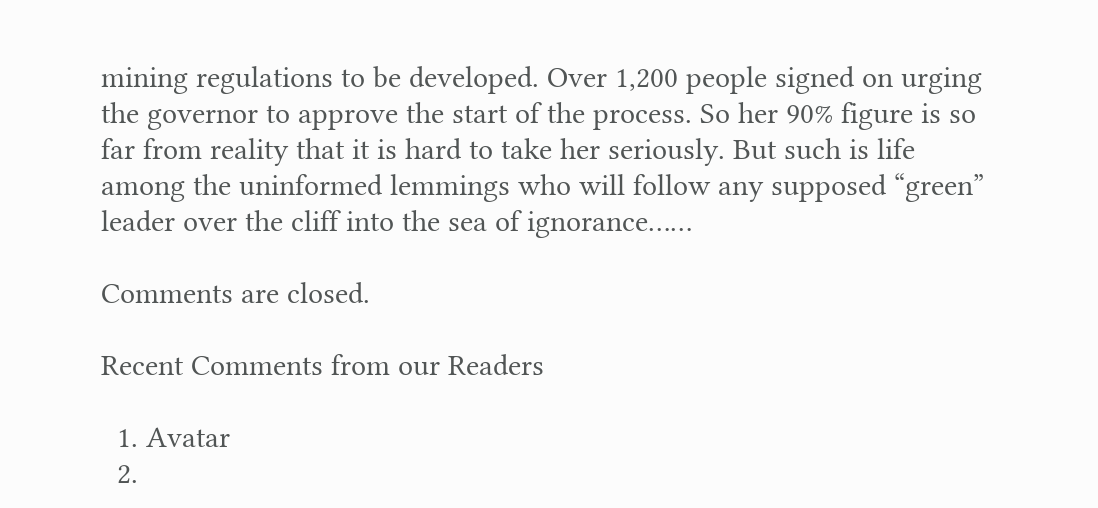mining regulations to be developed. Over 1,200 people signed on urging the governor to approve the start of the process. So her 90% figure is so far from reality that it is hard to take her seriously. But such is life among the uninformed lemmings who will follow any supposed “green” leader over the cliff into the sea of ignorance……

Comments are closed.

Recent Comments from our Readers

  1. Avatar
  2.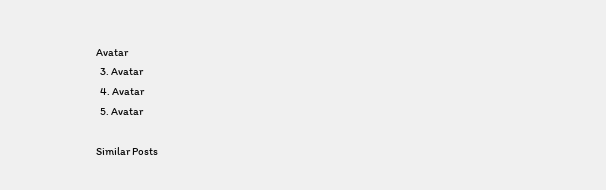Avatar
  3. Avatar
  4. Avatar
  5. Avatar

Similar Posts